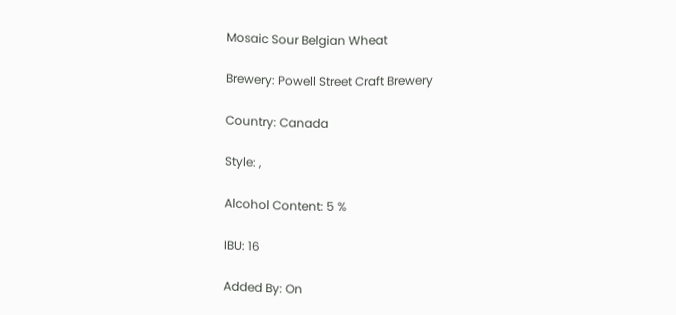Mosaic Sour Belgian Wheat

Brewery: Powell Street Craft Brewery

Country: Canada

Style: ,

Alcohol Content: 5 %

IBU: 16

Added By: On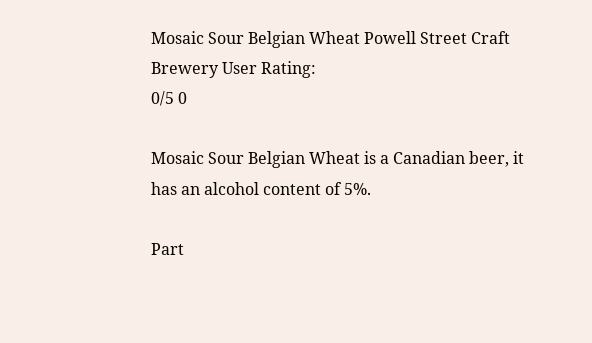Mosaic Sour Belgian Wheat Powell Street Craft Brewery User Rating:
0/5 0

Mosaic Sour Belgian Wheat is a Canadian beer, it has an alcohol content of 5%.

Part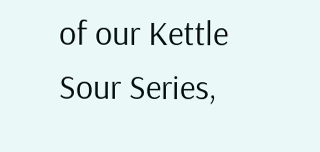of our Kettle Sour Series,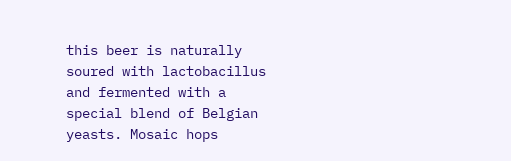this beer is naturally soured with lactobacillus and fermented with a special blend of Belgian yeasts. Mosaic hops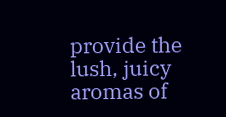provide the lush, juicy aromas of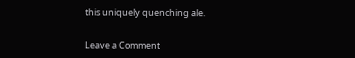this uniquely quenching ale.


Leave a Comment